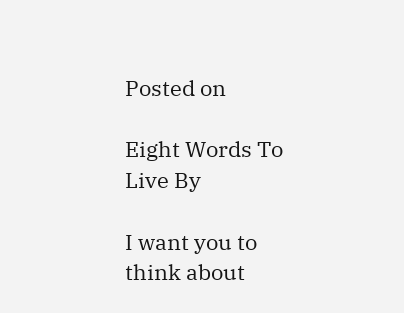Posted on

Eight Words To Live By

I want you to think about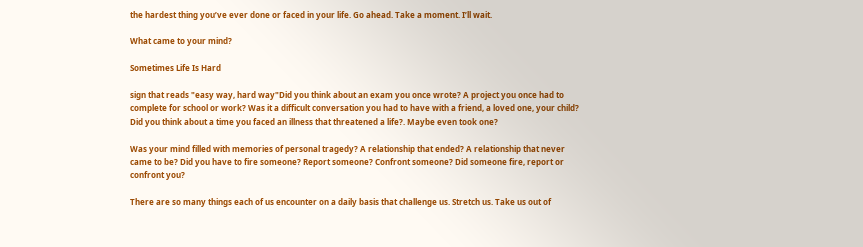the hardest thing you’ve ever done or faced in your life. Go ahead. Take a moment. I’ll wait.

What came to your mind?

Sometimes Life Is Hard

sign that reads "easy way, hard way"Did you think about an exam you once wrote? A project you once had to complete for school or work? Was it a difficult conversation you had to have with a friend, a loved one, your child? Did you think about a time you faced an illness that threatened a life?. Maybe even took one?

Was your mind filled with memories of personal tragedy? A relationship that ended? A relationship that never came to be? Did you have to fire someone? Report someone? Confront someone? Did someone fire, report or confront you?

There are so many things each of us encounter on a daily basis that challenge us. Stretch us. Take us out of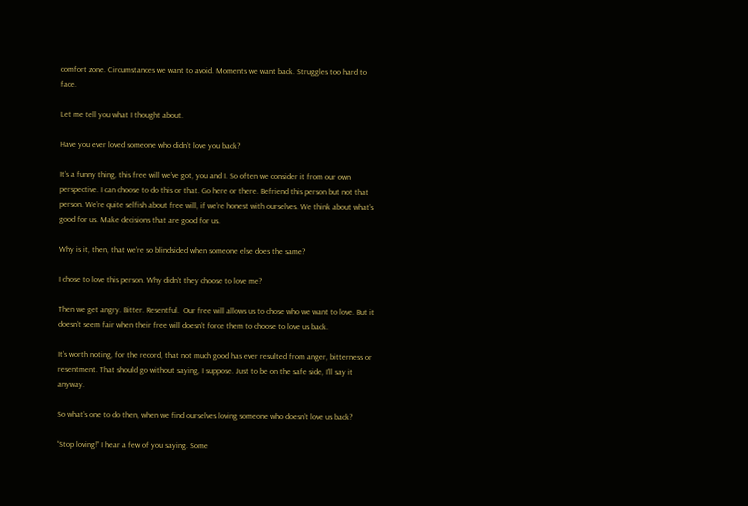comfort zone. Circumstances we want to avoid. Moments we want back. Struggles too hard to face.

Let me tell you what I thought about.

Have you ever loved someone who didn’t love you back?

It’s a funny thing, this free will we’ve got, you and I. So often we consider it from our own perspective. I can choose to do this or that. Go here or there. Befriend this person but not that person. We’re quite selfish about free will, if we’re honest with ourselves. We think about what’s good for us. Make decisions that are good for us.

Why is it, then, that we’re so blindsided when someone else does the same?

I chose to love this person. Why didn’t they choose to love me?

Then we get angry. Bitter. Resentful.  Our free will allows us to chose who we want to love. But it doesn’t seem fair when their free will doesn’t force them to choose to love us back.

It’s worth noting, for the record, that not much good has ever resulted from anger, bitterness or resentment. That should go without saying, I suppose. Just to be on the safe side, I’ll say it anyway.

So what’s one to do then, when we find ourselves loving someone who doesn’t love us back?

“Stop loving!” I hear a few of you saying. Some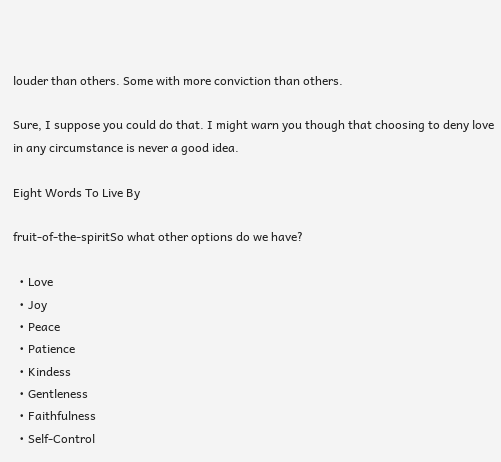louder than others. Some with more conviction than others.

Sure, I suppose you could do that. I might warn you though that choosing to deny love in any circumstance is never a good idea.

Eight Words To Live By

fruit-of-the-spiritSo what other options do we have?

  • Love
  • Joy
  • Peace
  • Patience
  • Kindess
  • Gentleness
  • Faithfulness
  • Self-Control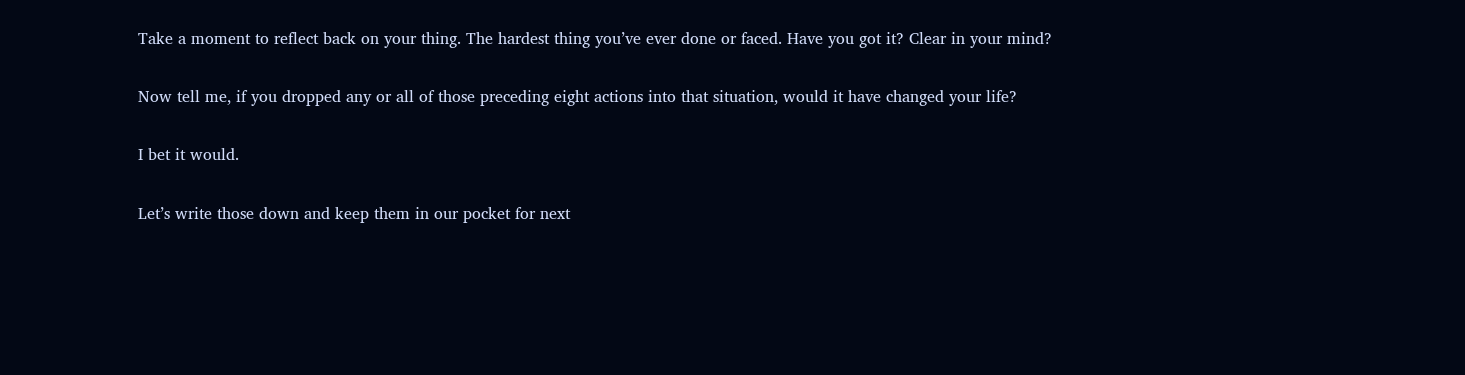Take a moment to reflect back on your thing. The hardest thing you’ve ever done or faced. Have you got it? Clear in your mind?

Now tell me, if you dropped any or all of those preceding eight actions into that situation, would it have changed your life?

I bet it would.

Let’s write those down and keep them in our pocket for next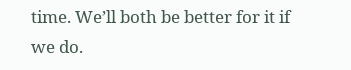time. We’ll both be better for it if we do.